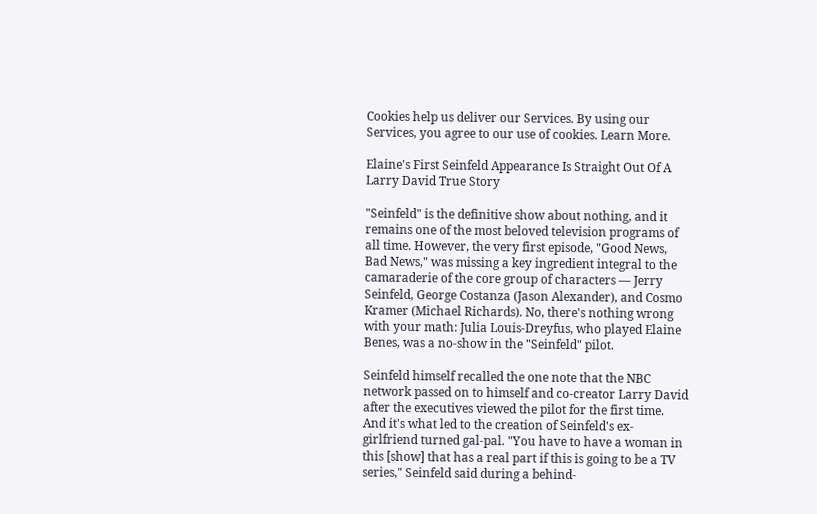Cookies help us deliver our Services. By using our Services, you agree to our use of cookies. Learn More.

Elaine's First Seinfeld Appearance Is Straight Out Of A Larry David True Story

"Seinfeld" is the definitive show about nothing, and it remains one of the most beloved television programs of all time. However, the very first episode, "Good News, Bad News," was missing a key ingredient integral to the camaraderie of the core group of characters — Jerry Seinfeld, George Costanza (Jason Alexander), and Cosmo Kramer (Michael Richards). No, there's nothing wrong with your math: Julia Louis-Dreyfus, who played Elaine Benes, was a no-show in the "Seinfeld" pilot.

Seinfeld himself recalled the one note that the NBC network passed on to himself and co-creator Larry David after the executives viewed the pilot for the first time. And it's what led to the creation of Seinfeld's ex-girlfriend turned gal-pal. "You have to have a woman in this [show] that has a real part if this is going to be a TV series," Seinfeld said during a behind-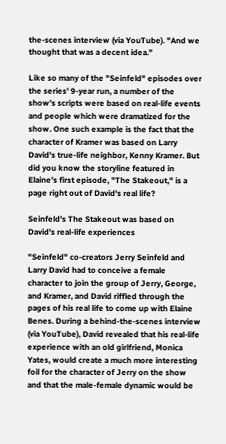the-scenes interview (via YouTube). "And we thought that was a decent idea."

Like so many of the "Seinfeld" episodes over the series' 9-year run, a number of the show's scripts were based on real-life events and people which were dramatized for the show. One such example is the fact that the character of Kramer was based on Larry David's true-life neighbor, Kenny Kramer. But did you know the storyline featured in Elaine's first episode, "The Stakeout," is a page right out of David's real life?

Seinfeld's The Stakeout was based on David's real-life experiences

"Seinfeld" co-creators Jerry Seinfeld and Larry David had to conceive a female character to join the group of Jerry, George, and Kramer, and David riffled through the pages of his real life to come up with Elaine Benes. During a behind-the-scenes interview (via YouTube), David revealed that his real-life experience with an old girlfriend, Monica Yates, would create a much more interesting foil for the character of Jerry on the show and that the male-female dynamic would be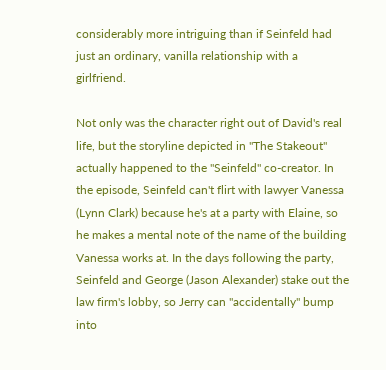considerably more intriguing than if Seinfeld had just an ordinary, vanilla relationship with a girlfriend.

Not only was the character right out of David's real life, but the storyline depicted in "The Stakeout" actually happened to the "Seinfeld" co-creator. In the episode, Seinfeld can't flirt with lawyer Vanessa (Lynn Clark) because he's at a party with Elaine, so he makes a mental note of the name of the building Vanessa works at. In the days following the party, Seinfeld and George (Jason Alexander) stake out the law firm's lobby, so Jerry can "accidentally" bump into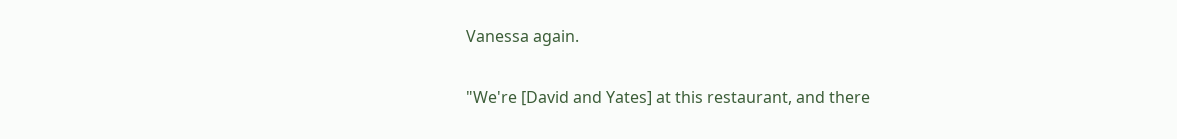Vanessa again.

"We're [David and Yates] at this restaurant, and there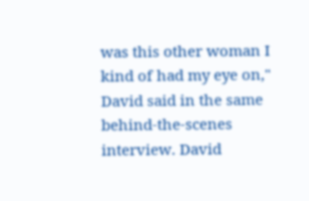was this other woman I kind of had my eye on," David said in the same behind-the-scenes interview. David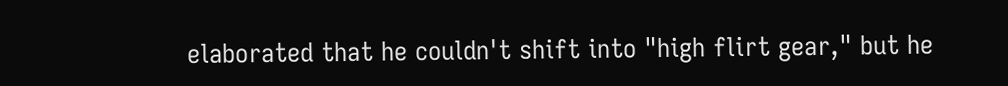elaborated that he couldn't shift into "high flirt gear," but he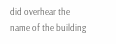did overhear the name of the building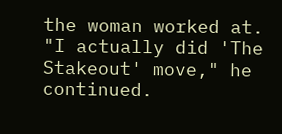the woman worked at. "I actually did 'The Stakeout' move," he continued.